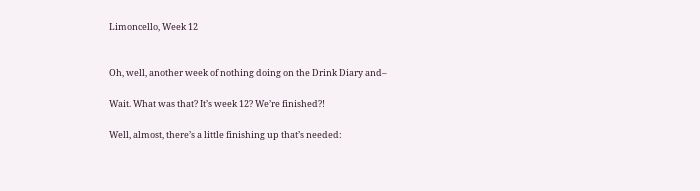Limoncello, Week 12


Oh, well, another week of nothing doing on the Drink Diary and–

Wait. What was that? It’s week 12? We’re finished?!

Well, almost, there’s a little finishing up that’s needed: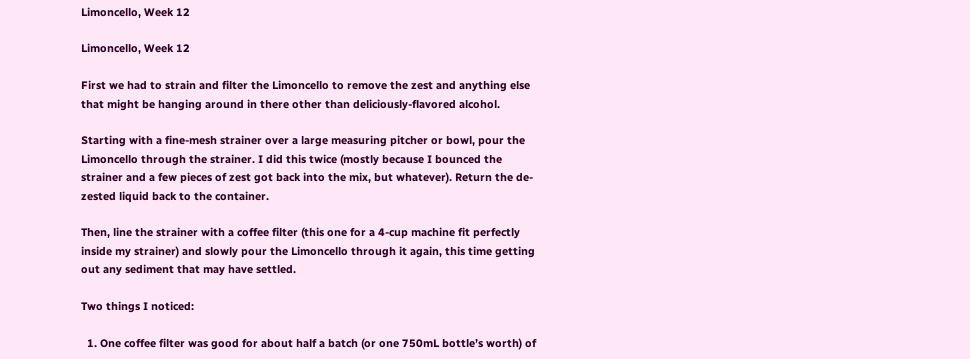Limoncello, Week 12

Limoncello, Week 12

First we had to strain and filter the Limoncello to remove the zest and anything else that might be hanging around in there other than deliciously-flavored alcohol.

Starting with a fine-mesh strainer over a large measuring pitcher or bowl, pour the Limoncello through the strainer. I did this twice (mostly because I bounced the strainer and a few pieces of zest got back into the mix, but whatever). Return the de-zested liquid back to the container.

Then, line the strainer with a coffee filter (this one for a 4-cup machine fit perfectly inside my strainer) and slowly pour the Limoncello through it again, this time getting out any sediment that may have settled.

Two things I noticed:

  1. One coffee filter was good for about half a batch (or one 750mL bottle’s worth) of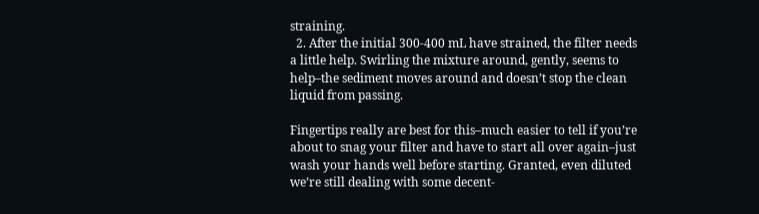straining.
  2. After the initial 300-400 mL have strained, the filter needs a little help. Swirling the mixture around, gently, seems to help–the sediment moves around and doesn’t stop the clean liquid from passing.

Fingertips really are best for this–much easier to tell if you’re about to snag your filter and have to start all over again–just wash your hands well before starting. Granted, even diluted we’re still dealing with some decent-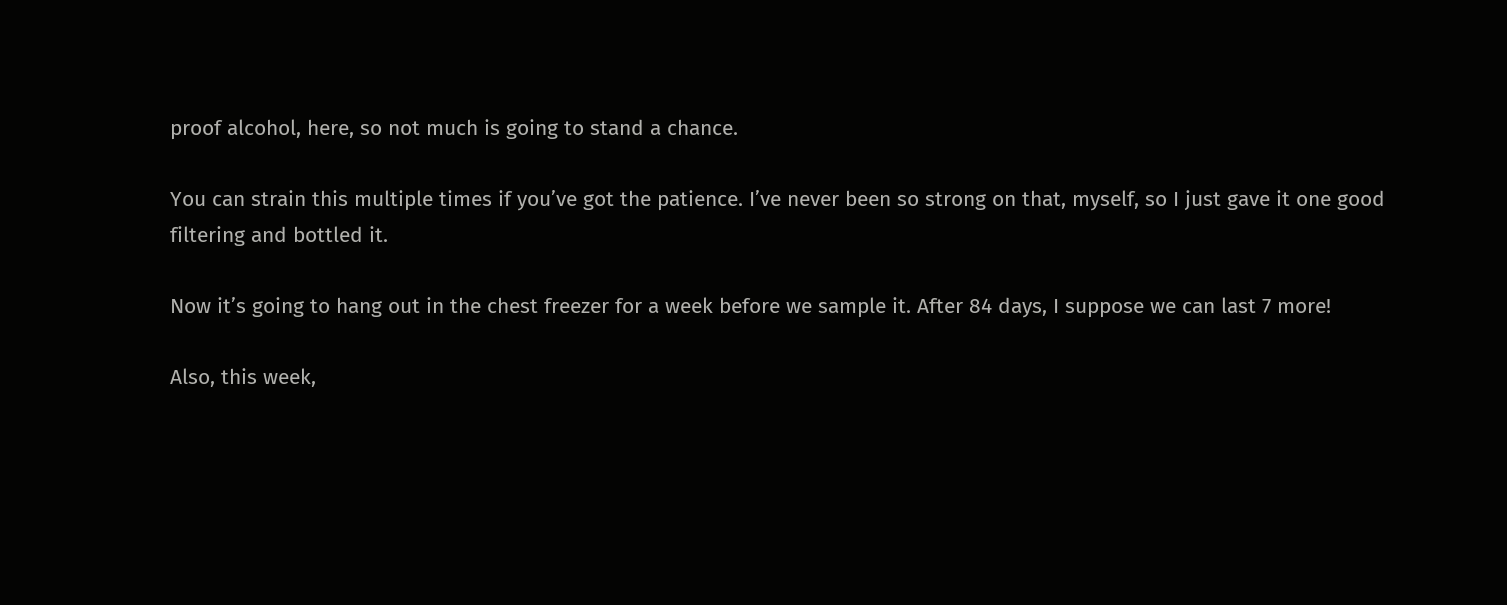proof alcohol, here, so not much is going to stand a chance.

You can strain this multiple times if you’ve got the patience. I’ve never been so strong on that, myself, so I just gave it one good filtering and bottled it.

Now it’s going to hang out in the chest freezer for a week before we sample it. After 84 days, I suppose we can last 7 more!

Also, this week,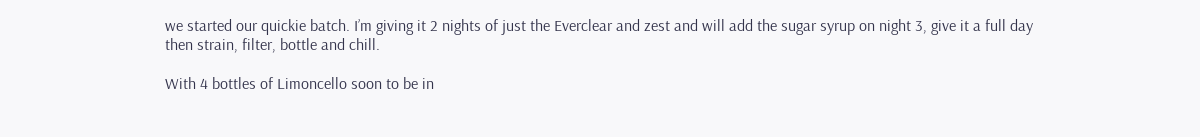we started our quickie batch. I’m giving it 2 nights of just the Everclear and zest and will add the sugar syrup on night 3, give it a full day then strain, filter, bottle and chill.

With 4 bottles of Limoncello soon to be in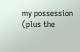my possession (plus the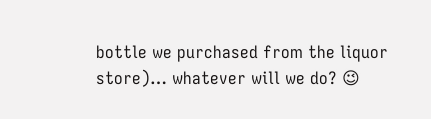bottle we purchased from the liquor store)… whatever will we do? 😉